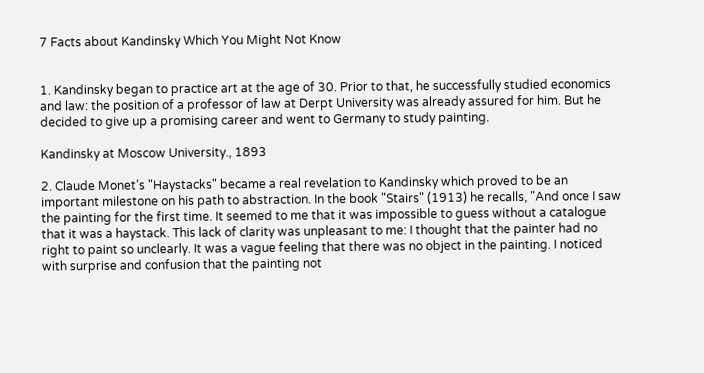7 Facts about Kandinsky Which You Might Not Know


1. Kandinsky began to practice art at the age of 30. Prior to that, he successfully studied economics and law: the position of a professor of law at Derpt University was already assured for him. But he decided to give up a promising career and went to Germany to study painting.

Kandinsky at Moscow University., 1893

2. Claude Monet’s "Haystacks" became a real revelation to Kandinsky which proved to be an important milestone on his path to abstraction. In the book "Stairs" (1913) he recalls, "And once I saw the painting for the first time. It seemed to me that it was impossible to guess without a catalogue that it was a haystack. This lack of clarity was unpleasant to me: I thought that the painter had no right to paint so unclearly. It was a vague feeling that there was no object in the painting. I noticed with surprise and confusion that the painting not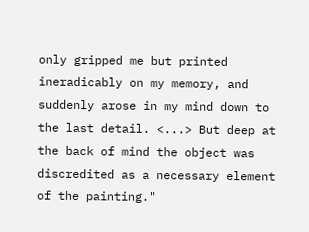only gripped me but printed ineradicably on my memory, and suddenly arose in my mind down to the last detail. <...> But deep at the back of mind the object was discredited as a necessary element of the painting."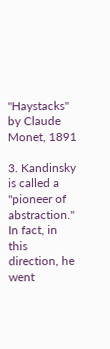"Haystacks" by Claude Monet, 1891

3. Kandinsky is called a "pioneer of abstraction." In fact, in this direction, he went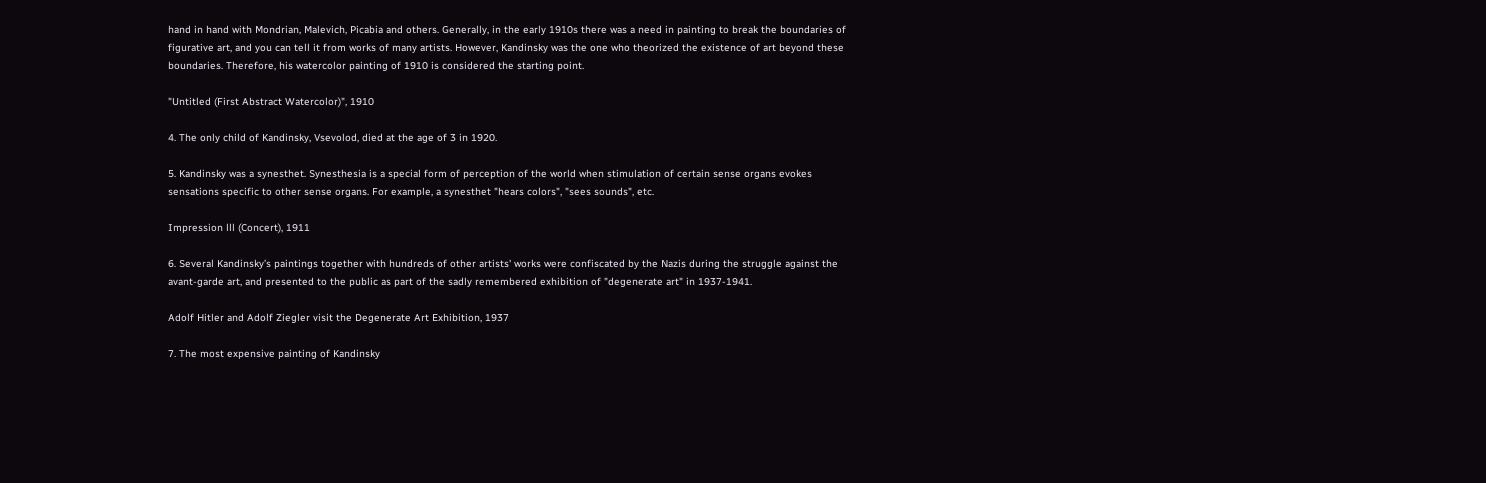hand in hand with Mondrian, Malevich, Picabia and others. Generally, in the early 1910s there was a need in painting to break the boundaries of figurative art, and you can tell it from works of many artists. However, Kandinsky was the one who theorized the existence of art beyond these boundaries. Therefore, his watercolor painting of 1910 is considered the starting point.

"Untitled (First Abstract Watercolor)", 1910

4. The only child of Kandinsky, Vsevolod, died at the age of 3 in 1920.

5. Kandinsky was a synesthet. Synesthesia is a special form of perception of the world when stimulation of certain sense organs evokes sensations specific to other sense organs. For example, a synesthet "hears colors", "sees sounds", etc.

Impression lll (Concert), 1911

6. Several Kandinsky’s paintings together with hundreds of other artists' works were confiscated by the Nazis during the struggle against the avant-garde art, and presented to the public as part of the sadly remembered exhibition of "degenerate art" in 1937-1941.

Adolf Hitler and Adolf Ziegler visit the Degenerate Art Exhibition, 1937

7. The most expensive painting of Kandinsky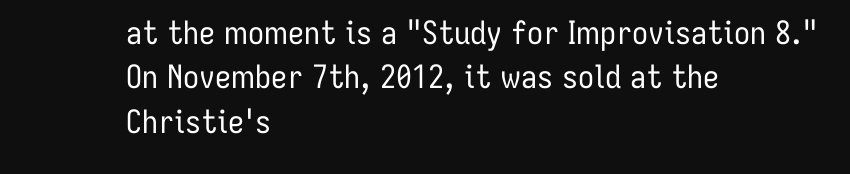at the moment is a "Study for Improvisation 8." On November 7th, 2012, it was sold at the Christie's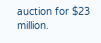auction for $23 million.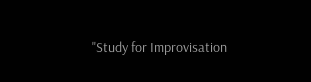"Study for Improvisation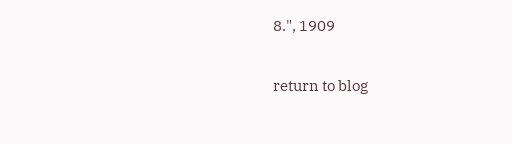8.", 1909

return to blog